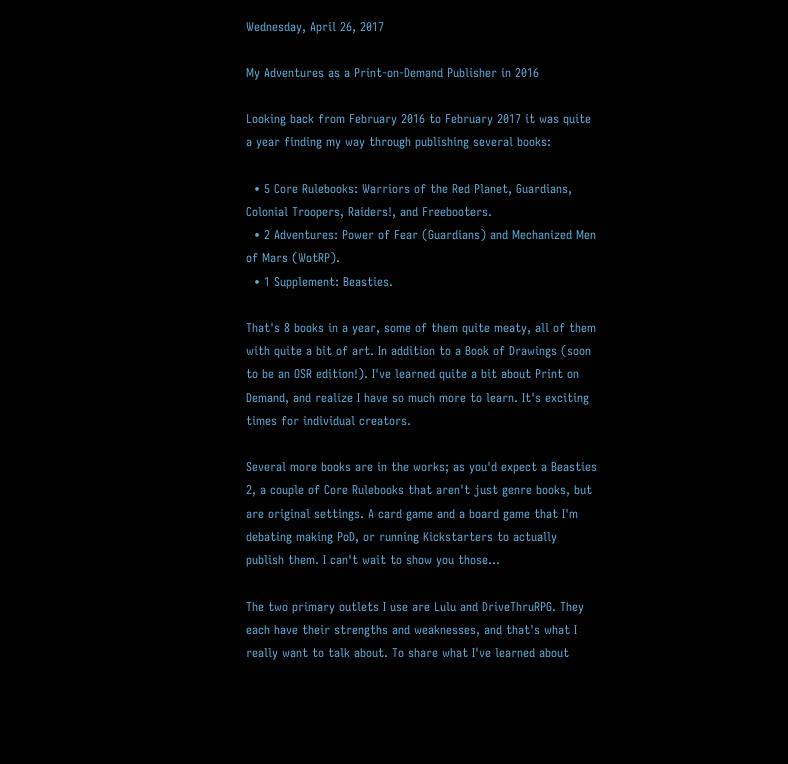Wednesday, April 26, 2017

My Adventures as a Print-on-Demand Publisher in 2016

Looking back from February 2016 to February 2017 it was quite a year finding my way through publishing several books:

  • 5 Core Rulebooks: Warriors of the Red Planet, Guardians, Colonial Troopers, Raiders!, and Freebooters.
  • 2 Adventures: Power of Fear (Guardians) and Mechanized Men of Mars (WotRP).
  • 1 Supplement: Beasties.

That's 8 books in a year, some of them quite meaty, all of them with quite a bit of art. In addition to a Book of Drawings (soon to be an OSR edition!). I've learned quite a bit about Print on Demand, and realize I have so much more to learn. It's exciting times for individual creators.

Several more books are in the works; as you'd expect a Beasties 2, a couple of Core Rulebooks that aren't just genre books, but are original settings. A card game and a board game that I'm debating making PoD, or running Kickstarters to actually publish them. I can't wait to show you those...

The two primary outlets I use are Lulu and DriveThruRPG. They each have their strengths and weaknesses, and that's what I really want to talk about. To share what I've learned about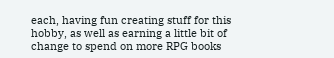each, having fun creating stuff for this hobby, as well as earning a little bit of change to spend on more RPG books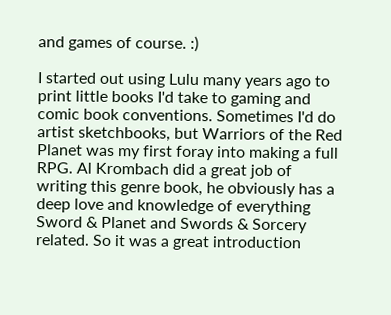and games of course. :)

I started out using Lulu many years ago to print little books I'd take to gaming and comic book conventions. Sometimes I'd do artist sketchbooks, but Warriors of the Red Planet was my first foray into making a full RPG. Al Krombach did a great job of writing this genre book, he obviously has a deep love and knowledge of everything Sword & Planet and Swords & Sorcery related. So it was a great introduction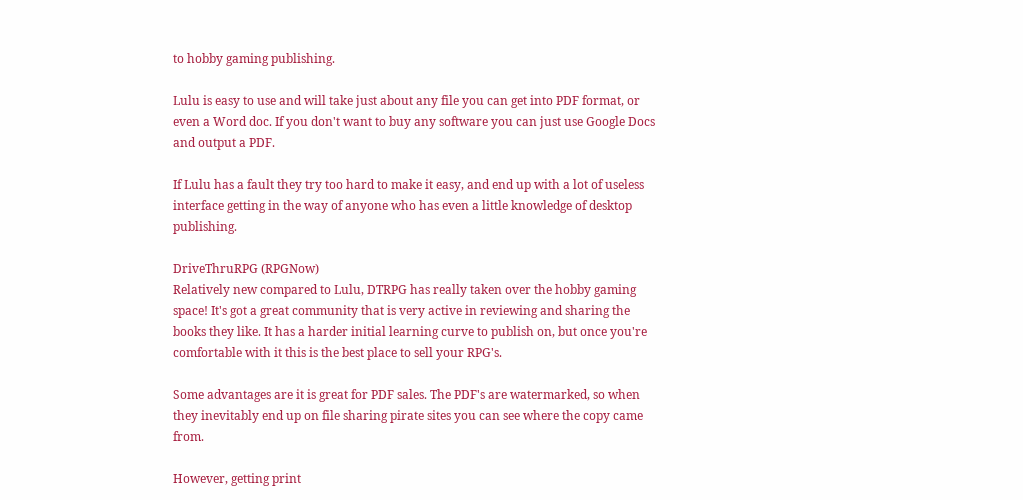to hobby gaming publishing.

Lulu is easy to use and will take just about any file you can get into PDF format, or even a Word doc. If you don't want to buy any software you can just use Google Docs and output a PDF.

If Lulu has a fault they try too hard to make it easy, and end up with a lot of useless interface getting in the way of anyone who has even a little knowledge of desktop publishing.

DriveThruRPG (RPGNow)
Relatively new compared to Lulu, DTRPG has really taken over the hobby gaming space! It's got a great community that is very active in reviewing and sharing the books they like. It has a harder initial learning curve to publish on, but once you're comfortable with it this is the best place to sell your RPG's.

Some advantages are it is great for PDF sales. The PDF's are watermarked, so when they inevitably end up on file sharing pirate sites you can see where the copy came from.

However, getting print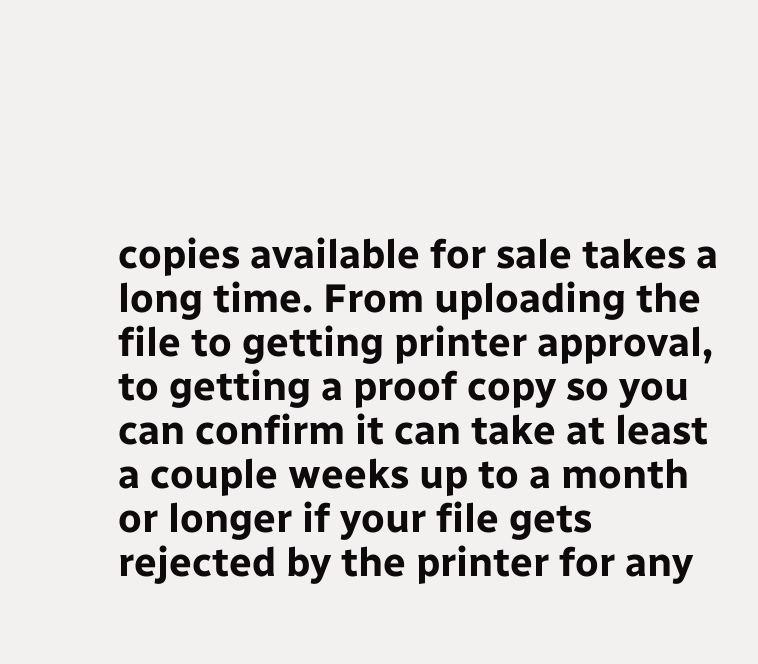copies available for sale takes a long time. From uploading the file to getting printer approval, to getting a proof copy so you can confirm it can take at least a couple weeks up to a month or longer if your file gets rejected by the printer for any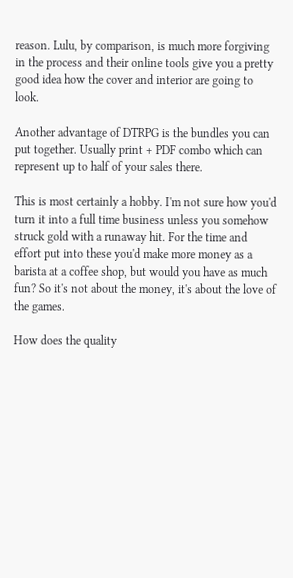reason. Lulu, by comparison, is much more forgiving in the process and their online tools give you a pretty good idea how the cover and interior are going to look.

Another advantage of DTRPG is the bundles you can put together. Usually print + PDF combo which can represent up to half of your sales there.

This is most certainly a hobby. I'm not sure how you'd turn it into a full time business unless you somehow struck gold with a runaway hit. For the time and effort put into these you'd make more money as a barista at a coffee shop, but would you have as much fun? So it's not about the money, it's about the love of the games.

How does the quality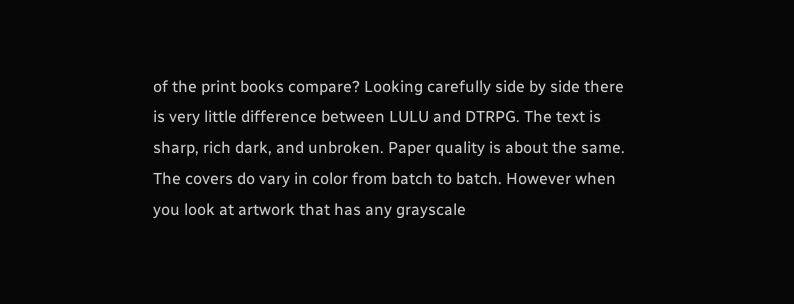of the print books compare? Looking carefully side by side there is very little difference between LULU and DTRPG. The text is sharp, rich dark, and unbroken. Paper quality is about the same. The covers do vary in color from batch to batch. However when you look at artwork that has any grayscale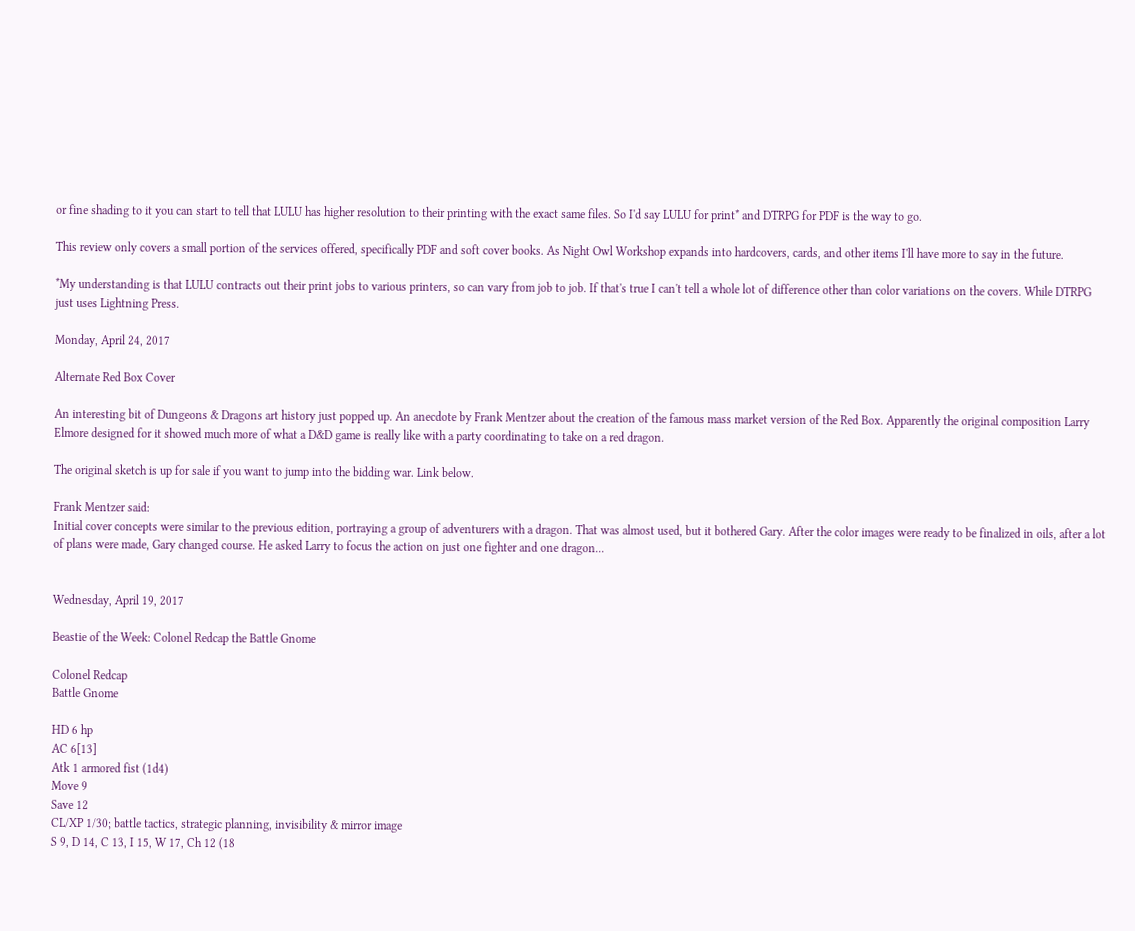or fine shading to it you can start to tell that LULU has higher resolution to their printing with the exact same files. So I'd say LULU for print* and DTRPG for PDF is the way to go.

This review only covers a small portion of the services offered, specifically PDF and soft cover books. As Night Owl Workshop expands into hardcovers, cards, and other items I'll have more to say in the future.

*My understanding is that LULU contracts out their print jobs to various printers, so can vary from job to job. If that's true I can't tell a whole lot of difference other than color variations on the covers. While DTRPG just uses Lightning Press.

Monday, April 24, 2017

Alternate Red Box Cover

An interesting bit of Dungeons & Dragons art history just popped up. An anecdote by Frank Mentzer about the creation of the famous mass market version of the Red Box. Apparently the original composition Larry Elmore designed for it showed much more of what a D&D game is really like with a party coordinating to take on a red dragon.

The original sketch is up for sale if you want to jump into the bidding war. Link below.

Frank Mentzer said:
Initial cover concepts were similar to the previous edition, portraying a group of adventurers with a dragon. That was almost used, but it bothered Gary. After the color images were ready to be finalized in oils, after a lot of plans were made, Gary changed course. He asked Larry to focus the action on just one fighter and one dragon...


Wednesday, April 19, 2017

Beastie of the Week: Colonel Redcap the Battle Gnome

Colonel Redcap
Battle Gnome

HD 6 hp
AC 6[13]
Atk 1 armored fist (1d4)
Move 9
Save 12
CL/XP 1/30; battle tactics, strategic planning, invisibility & mirror image
S 9, D 14, C 13, I 15, W 17, Ch 12 (18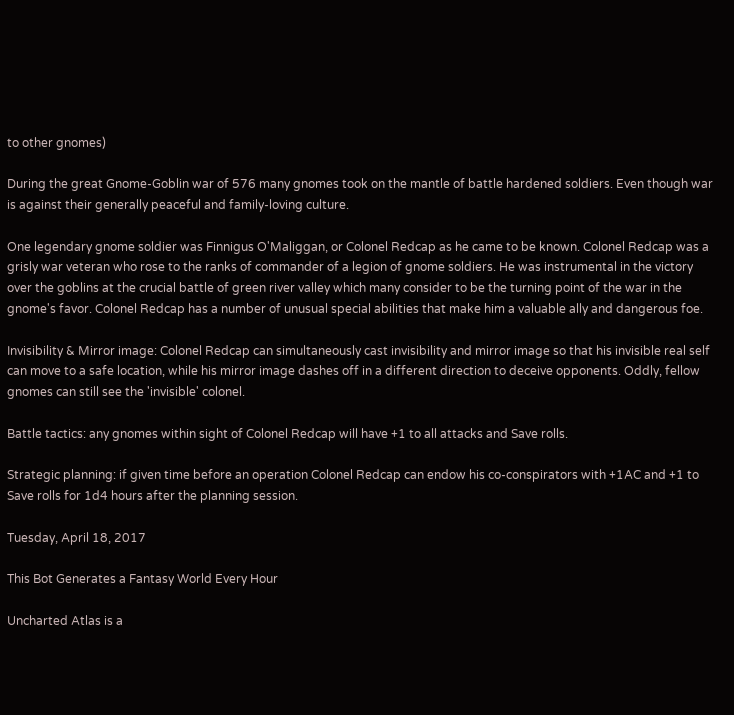to other gnomes)

During the great Gnome-Goblin war of 576 many gnomes took on the mantle of battle hardened soldiers. Even though war is against their generally peaceful and family-loving culture.

One legendary gnome soldier was Finnigus O'Maliggan, or Colonel Redcap as he came to be known. Colonel Redcap was a grisly war veteran who rose to the ranks of commander of a legion of gnome soldiers. He was instrumental in the victory over the goblins at the crucial battle of green river valley which many consider to be the turning point of the war in the gnome's favor. Colonel Redcap has a number of unusual special abilities that make him a valuable ally and dangerous foe.

Invisibility & Mirror image: Colonel Redcap can simultaneously cast invisibility and mirror image so that his invisible real self can move to a safe location, while his mirror image dashes off in a different direction to deceive opponents. Oddly, fellow gnomes can still see the 'invisible' colonel.

Battle tactics: any gnomes within sight of Colonel Redcap will have +1 to all attacks and Save rolls.

Strategic planning: if given time before an operation Colonel Redcap can endow his co-conspirators with +1AC and +1 to Save rolls for 1d4 hours after the planning session.

Tuesday, April 18, 2017

This Bot Generates a Fantasy World Every Hour

Uncharted Atlas is a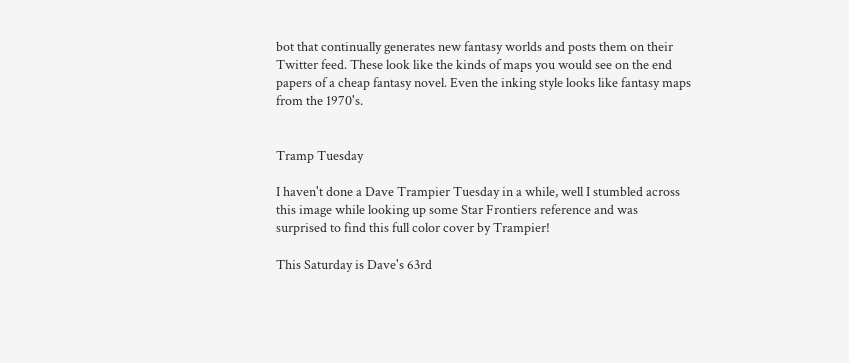bot that continually generates new fantasy worlds and posts them on their Twitter feed. These look like the kinds of maps you would see on the end papers of a cheap fantasy novel. Even the inking style looks like fantasy maps from the 1970's.


Tramp Tuesday

I haven't done a Dave Trampier Tuesday in a while, well I stumbled across this image while looking up some Star Frontiers reference and was surprised to find this full color cover by Trampier!

This Saturday is Dave's 63rd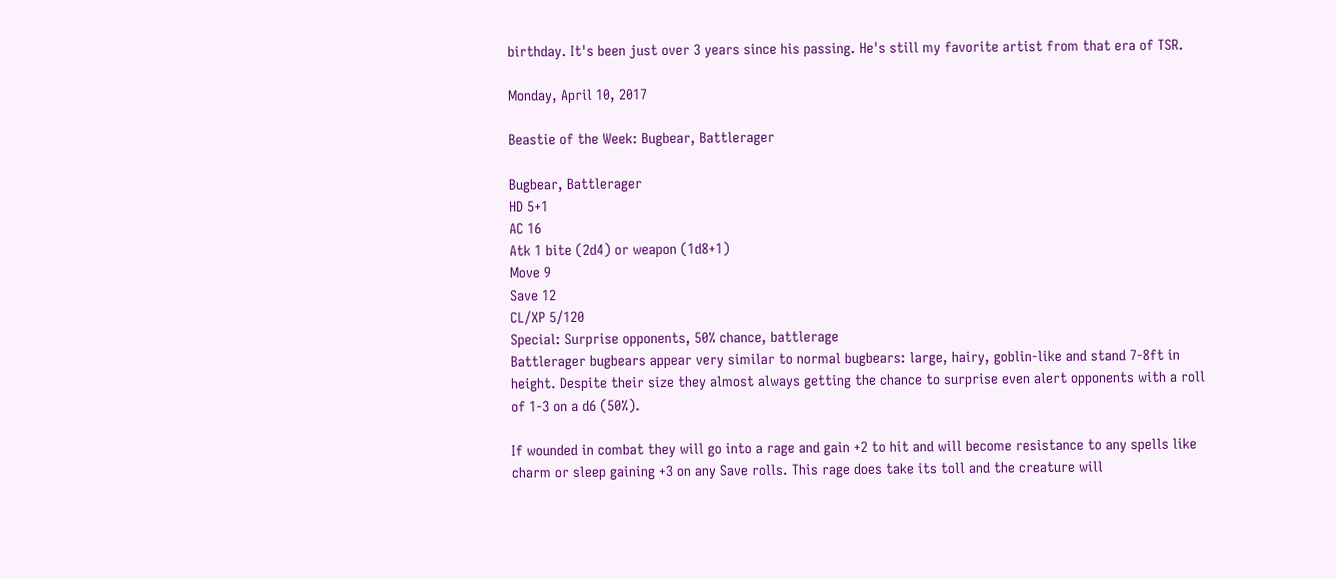birthday. It's been just over 3 years since his passing. He's still my favorite artist from that era of TSR.

Monday, April 10, 2017

Beastie of the Week: Bugbear, Battlerager

Bugbear, Battlerager
HD 5+1
AC 16
Atk 1 bite (2d4) or weapon (1d8+1)
Move 9
Save 12
CL/XP 5/120
Special: Surprise opponents, 50% chance, battlerage
Battlerager bugbears appear very similar to normal bugbears: large, hairy, goblin-like and stand 7-8ft in height. Despite their size they almost always getting the chance to surprise even alert opponents with a roll of 1-3 on a d6 (50%).

If wounded in combat they will go into a rage and gain +2 to hit and will become resistance to any spells like charm or sleep gaining +3 on any Save rolls. This rage does take its toll and the creature will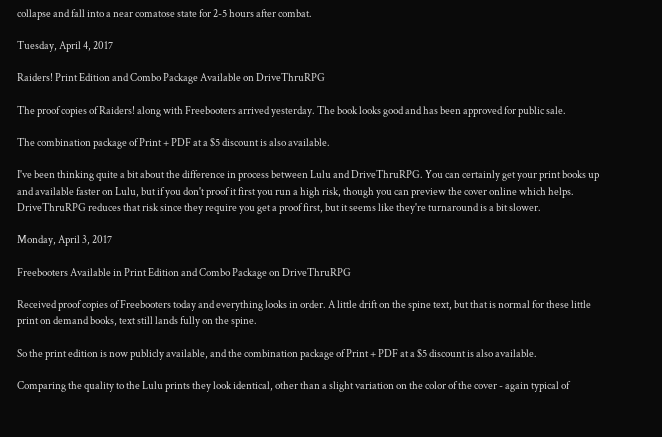collapse and fall into a near comatose state for 2-5 hours after combat.

Tuesday, April 4, 2017

Raiders! Print Edition and Combo Package Available on DriveThruRPG

The proof copies of Raiders! along with Freebooters arrived yesterday. The book looks good and has been approved for public sale.

The combination package of Print + PDF at a $5 discount is also available.

I've been thinking quite a bit about the difference in process between Lulu and DriveThruRPG. You can certainly get your print books up and available faster on Lulu, but if you don't proof it first you run a high risk, though you can preview the cover online which helps. DriveThruRPG reduces that risk since they require you get a proof first, but it seems like they're turnaround is a bit slower.

Monday, April 3, 2017

Freebooters Available in Print Edition and Combo Package on DriveThruRPG

Received proof copies of Freebooters today and everything looks in order. A little drift on the spine text, but that is normal for these little print on demand books, text still lands fully on the spine.

So the print edition is now publicly available, and the combination package of Print + PDF at a $5 discount is also available.

Comparing the quality to the Lulu prints they look identical, other than a slight variation on the color of the cover - again typical of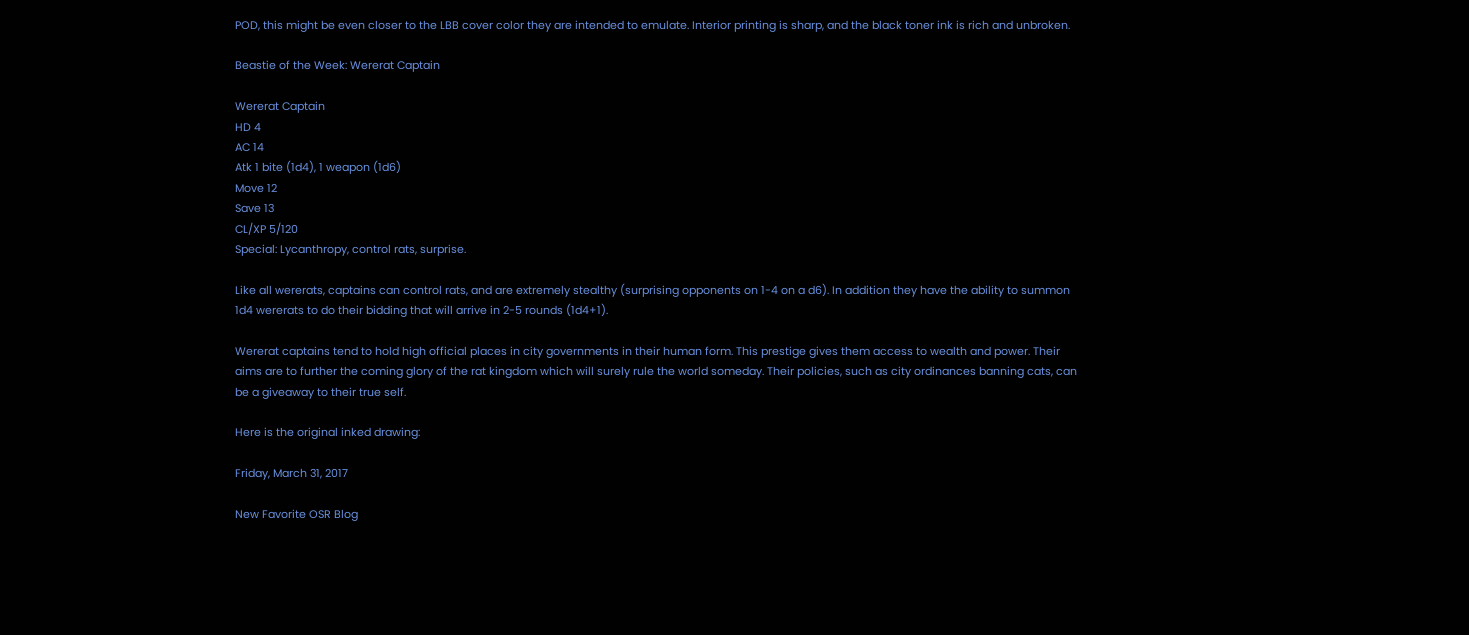POD, this might be even closer to the LBB cover color they are intended to emulate. Interior printing is sharp, and the black toner ink is rich and unbroken.

Beastie of the Week: Wererat Captain

Wererat Captain
HD 4
AC 14
Atk 1 bite (1d4), 1 weapon (1d6)
Move 12
Save 13
CL/XP 5/120
Special: Lycanthropy, control rats, surprise.

Like all wererats, captains can control rats, and are extremely stealthy (surprising opponents on 1-4 on a d6). In addition they have the ability to summon 1d4 wererats to do their bidding that will arrive in 2-5 rounds (1d4+1).

Wererat captains tend to hold high official places in city governments in their human form. This prestige gives them access to wealth and power. Their aims are to further the coming glory of the rat kingdom which will surely rule the world someday. Their policies, such as city ordinances banning cats, can be a giveaway to their true self.

Here is the original inked drawing:

Friday, March 31, 2017

New Favorite OSR Blog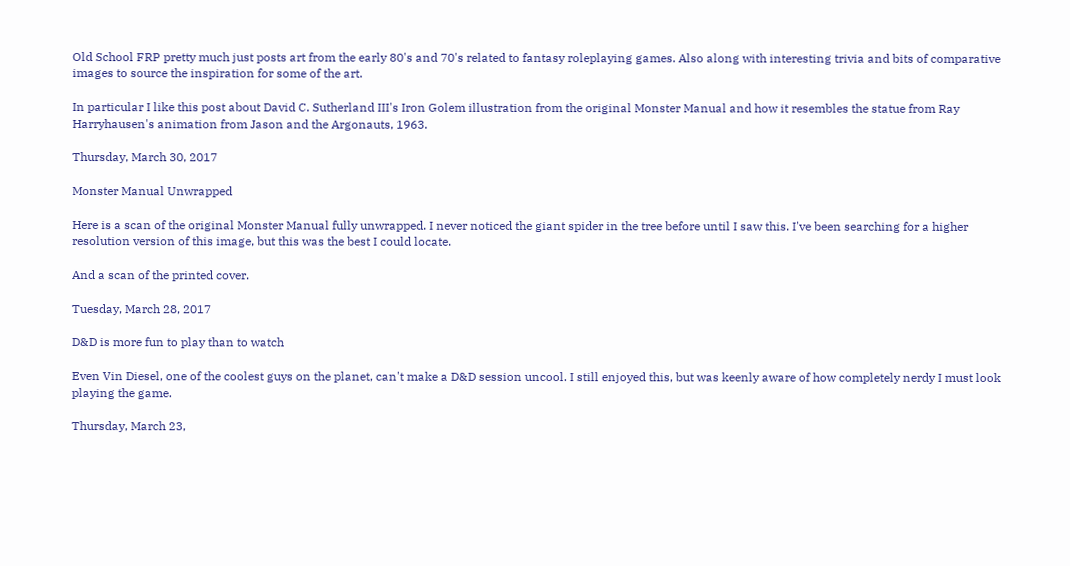Old School FRP pretty much just posts art from the early 80's and 70's related to fantasy roleplaying games. Also along with interesting trivia and bits of comparative images to source the inspiration for some of the art.

In particular I like this post about David C. Sutherland III's Iron Golem illustration from the original Monster Manual and how it resembles the statue from Ray Harryhausen's animation from Jason and the Argonauts, 1963.

Thursday, March 30, 2017

Monster Manual Unwrapped

Here is a scan of the original Monster Manual fully unwrapped. I never noticed the giant spider in the tree before until I saw this. I've been searching for a higher resolution version of this image, but this was the best I could locate.

And a scan of the printed cover.

Tuesday, March 28, 2017

D&D is more fun to play than to watch

Even Vin Diesel, one of the coolest guys on the planet, can't make a D&D session uncool. I still enjoyed this, but was keenly aware of how completely nerdy I must look playing the game.

Thursday, March 23,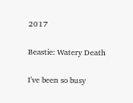2017

Beastie: Watery Death

I've been so busy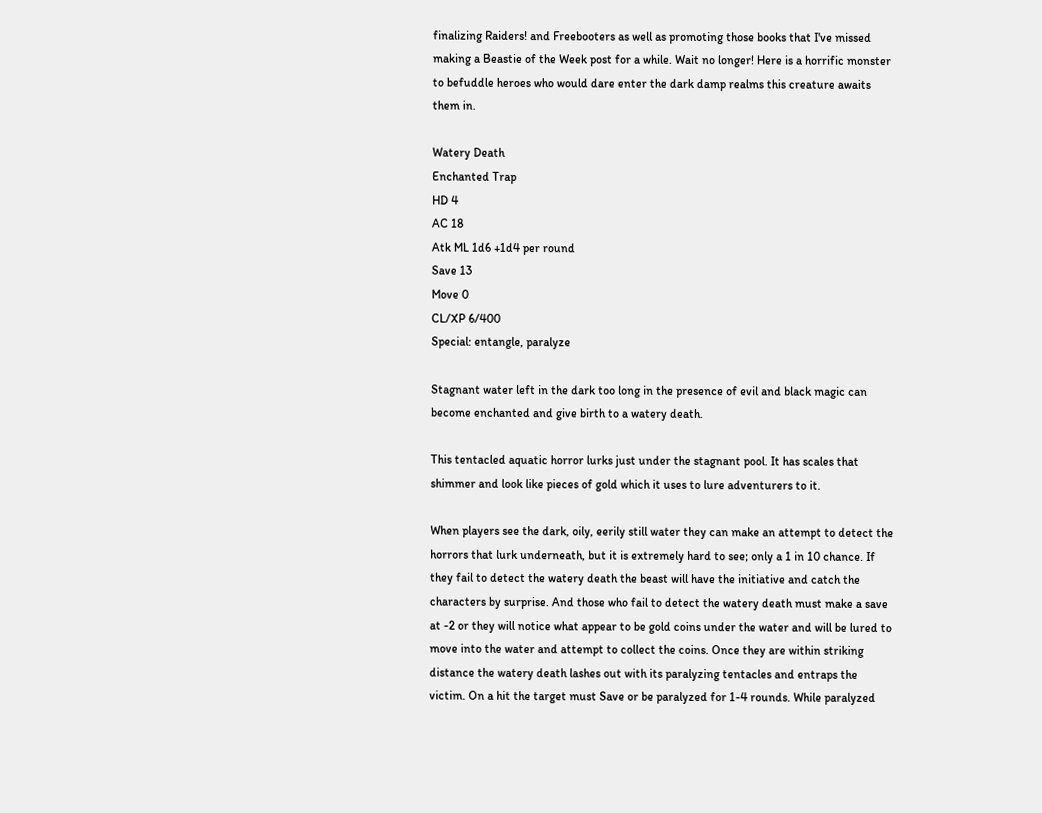finalizing Raiders! and Freebooters as well as promoting those books that I've missed making a Beastie of the Week post for a while. Wait no longer! Here is a horrific monster to befuddle heroes who would dare enter the dark damp realms this creature awaits them in.

Watery Death
Enchanted Trap
HD 4
AC 18
Atk ML 1d6 +1d4 per round
Save 13
Move 0
CL/XP 6/400
Special: entangle, paralyze

Stagnant water left in the dark too long in the presence of evil and black magic can become enchanted and give birth to a watery death.

This tentacled aquatic horror lurks just under the stagnant pool. It has scales that shimmer and look like pieces of gold which it uses to lure adventurers to it.

When players see the dark, oily, eerily still water they can make an attempt to detect the horrors that lurk underneath, but it is extremely hard to see; only a 1 in 10 chance. If they fail to detect the watery death the beast will have the initiative and catch the characters by surprise. And those who fail to detect the watery death must make a save at -2 or they will notice what appear to be gold coins under the water and will be lured to move into the water and attempt to collect the coins. Once they are within striking distance the watery death lashes out with its paralyzing tentacles and entraps the victim. On a hit the target must Save or be paralyzed for 1-4 rounds. While paralyzed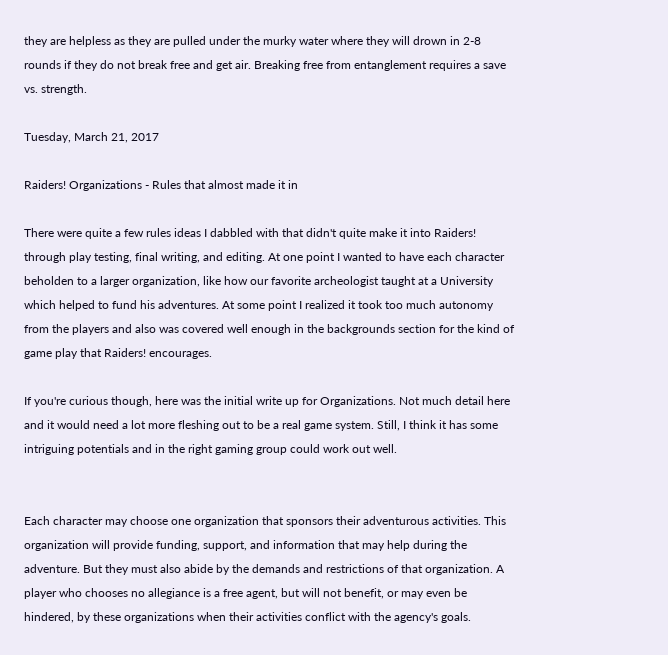they are helpless as they are pulled under the murky water where they will drown in 2-8 rounds if they do not break free and get air. Breaking free from entanglement requires a save vs. strength.

Tuesday, March 21, 2017

Raiders! Organizations - Rules that almost made it in

There were quite a few rules ideas I dabbled with that didn't quite make it into Raiders! through play testing, final writing, and editing. At one point I wanted to have each character beholden to a larger organization, like how our favorite archeologist taught at a University which helped to fund his adventures. At some point I realized it took too much autonomy from the players and also was covered well enough in the backgrounds section for the kind of game play that Raiders! encourages.

If you're curious though, here was the initial write up for Organizations. Not much detail here and it would need a lot more fleshing out to be a real game system. Still, I think it has some intriguing potentials and in the right gaming group could work out well.


Each character may choose one organization that sponsors their adventurous activities. This organization will provide funding, support, and information that may help during the adventure. But they must also abide by the demands and restrictions of that organization. A player who chooses no allegiance is a free agent, but will not benefit, or may even be hindered, by these organizations when their activities conflict with the agency's goals.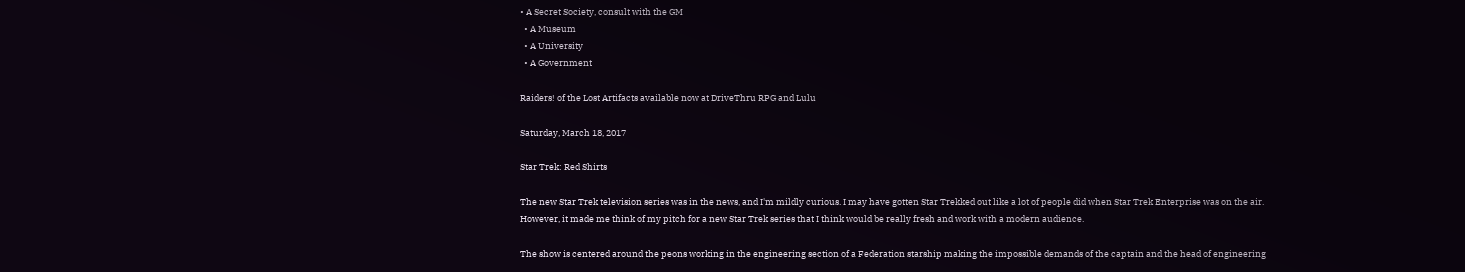• A Secret Society, consult with the GM
  • A Museum
  • A University
  • A Government

Raiders! of the Lost Artifacts available now at DriveThru RPG and Lulu

Saturday, March 18, 2017

Star Trek: Red Shirts

The new Star Trek television series was in the news, and I'm mildly curious. I may have gotten Star Trekked out like a lot of people did when Star Trek Enterprise was on the air. However, it made me think of my pitch for a new Star Trek series that I think would be really fresh and work with a modern audience.

The show is centered around the peons working in the engineering section of a Federation starship making the impossible demands of the captain and the head of engineering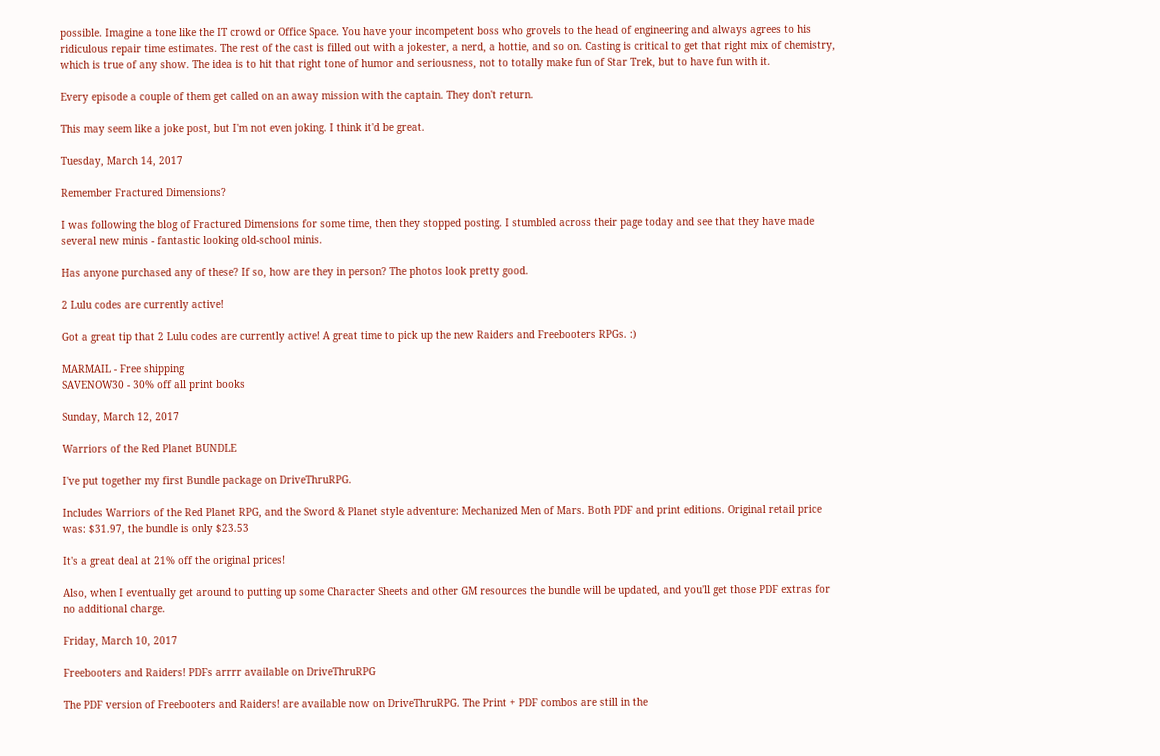possible. Imagine a tone like the IT crowd or Office Space. You have your incompetent boss who grovels to the head of engineering and always agrees to his ridiculous repair time estimates. The rest of the cast is filled out with a jokester, a nerd, a hottie, and so on. Casting is critical to get that right mix of chemistry, which is true of any show. The idea is to hit that right tone of humor and seriousness, not to totally make fun of Star Trek, but to have fun with it.

Every episode a couple of them get called on an away mission with the captain. They don't return.

This may seem like a joke post, but I'm not even joking. I think it'd be great.

Tuesday, March 14, 2017

Remember Fractured Dimensions?

I was following the blog of Fractured Dimensions for some time, then they stopped posting. I stumbled across their page today and see that they have made several new minis - fantastic looking old-school minis.

Has anyone purchased any of these? If so, how are they in person? The photos look pretty good.

2 Lulu codes are currently active!

Got a great tip that 2 Lulu codes are currently active! A great time to pick up the new Raiders and Freebooters RPGs. :)

MARMAIL - Free shipping
SAVENOW30 - 30% off all print books

Sunday, March 12, 2017

Warriors of the Red Planet BUNDLE

I've put together my first Bundle package on DriveThruRPG.

Includes Warriors of the Red Planet RPG, and the Sword & Planet style adventure: Mechanized Men of Mars. Both PDF and print editions. Original retail price was: $31.97, the bundle is only $23.53

It's a great deal at 21% off the original prices!

Also, when I eventually get around to putting up some Character Sheets and other GM resources the bundle will be updated, and you'll get those PDF extras for no additional charge.

Friday, March 10, 2017

Freebooters and Raiders! PDFs arrrr available on DriveThruRPG

The PDF version of Freebooters and Raiders! are available now on DriveThruRPG. The Print + PDF combos are still in the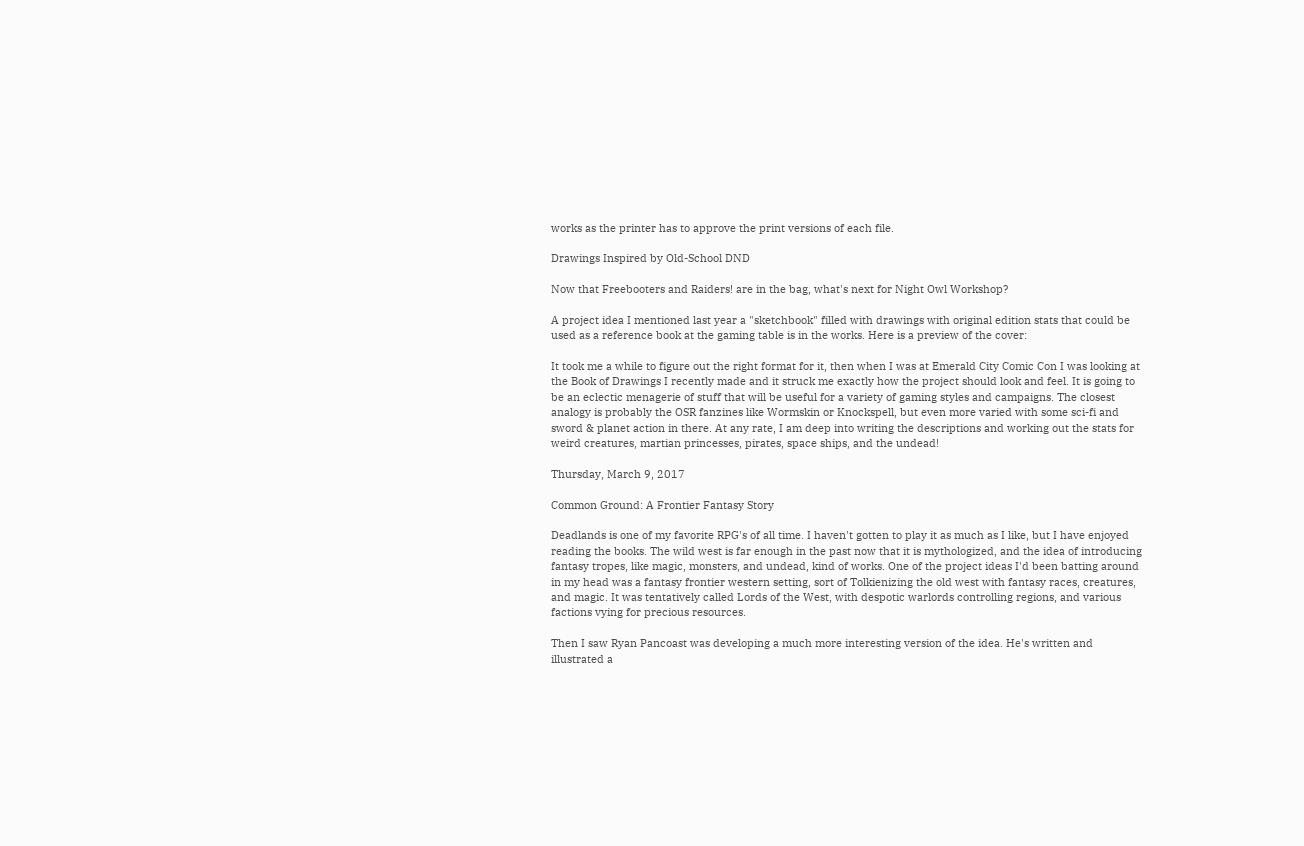works as the printer has to approve the print versions of each file.

Drawings Inspired by Old-School DND

Now that Freebooters and Raiders! are in the bag, what's next for Night Owl Workshop?

A project idea I mentioned last year a "sketchbook" filled with drawings with original edition stats that could be used as a reference book at the gaming table is in the works. Here is a preview of the cover:

It took me a while to figure out the right format for it, then when I was at Emerald City Comic Con I was looking at the Book of Drawings I recently made and it struck me exactly how the project should look and feel. It is going to be an eclectic menagerie of stuff that will be useful for a variety of gaming styles and campaigns. The closest analogy is probably the OSR fanzines like Wormskin or Knockspell, but even more varied with some sci-fi and sword & planet action in there. At any rate, I am deep into writing the descriptions and working out the stats for weird creatures, martian princesses, pirates, space ships, and the undead!

Thursday, March 9, 2017

Common Ground: A Frontier Fantasy Story

Deadlands is one of my favorite RPG's of all time. I haven't gotten to play it as much as I like, but I have enjoyed reading the books. The wild west is far enough in the past now that it is mythologized, and the idea of introducing fantasy tropes, like magic, monsters, and undead, kind of works. One of the project ideas I'd been batting around in my head was a fantasy frontier western setting, sort of Tolkienizing the old west with fantasy races, creatures, and magic. It was tentatively called Lords of the West, with despotic warlords controlling regions, and various factions vying for precious resources.

Then I saw Ryan Pancoast was developing a much more interesting version of the idea. He's written and illustrated a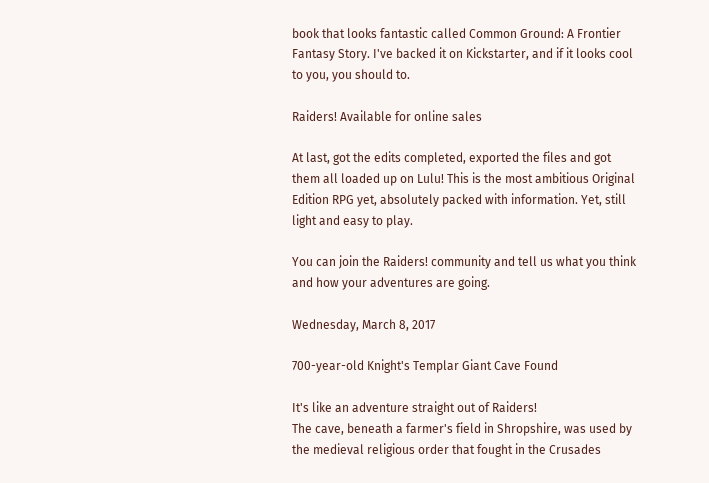book that looks fantastic called Common Ground: A Frontier Fantasy Story. I've backed it on Kickstarter, and if it looks cool to you, you should to.

Raiders! Available for online sales

At last, got the edits completed, exported the files and got them all loaded up on Lulu! This is the most ambitious Original Edition RPG yet, absolutely packed with information. Yet, still light and easy to play.

You can join the Raiders! community and tell us what you think and how your adventures are going.

Wednesday, March 8, 2017

700-year-old Knight's Templar Giant Cave Found

It's like an adventure straight out of Raiders!
The cave, beneath a farmer's field in Shropshire, was used by the medieval religious order that fought in the Crusades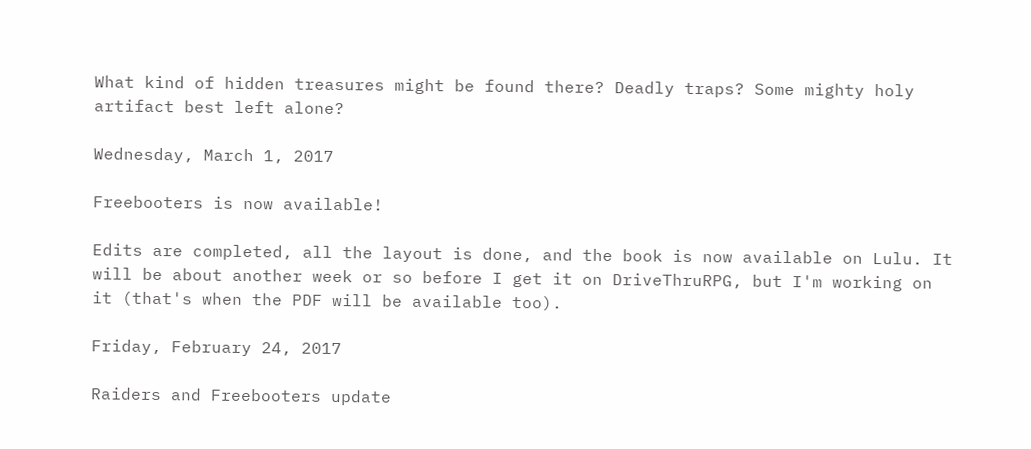What kind of hidden treasures might be found there? Deadly traps? Some mighty holy artifact best left alone?

Wednesday, March 1, 2017

Freebooters is now available!

Edits are completed, all the layout is done, and the book is now available on Lulu. It will be about another week or so before I get it on DriveThruRPG, but I'm working on it (that's when the PDF will be available too).

Friday, February 24, 2017

Raiders and Freebooters update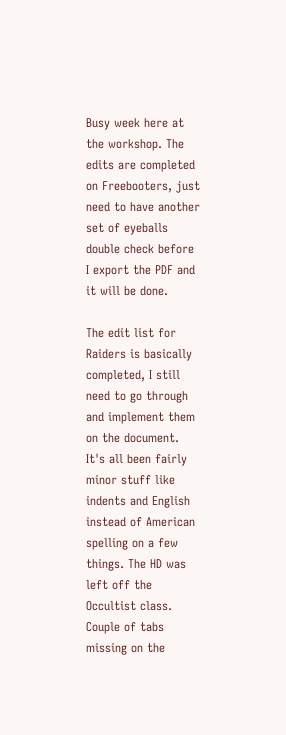Busy week here at the workshop. The edits are completed on Freebooters, just need to have another set of eyeballs double check before I export the PDF and it will be done.

The edit list for Raiders is basically completed, I still need to go through and implement them on the document. It's all been fairly minor stuff like indents and English instead of American spelling on a few things. The HD was left off the Occultist class. Couple of tabs missing on the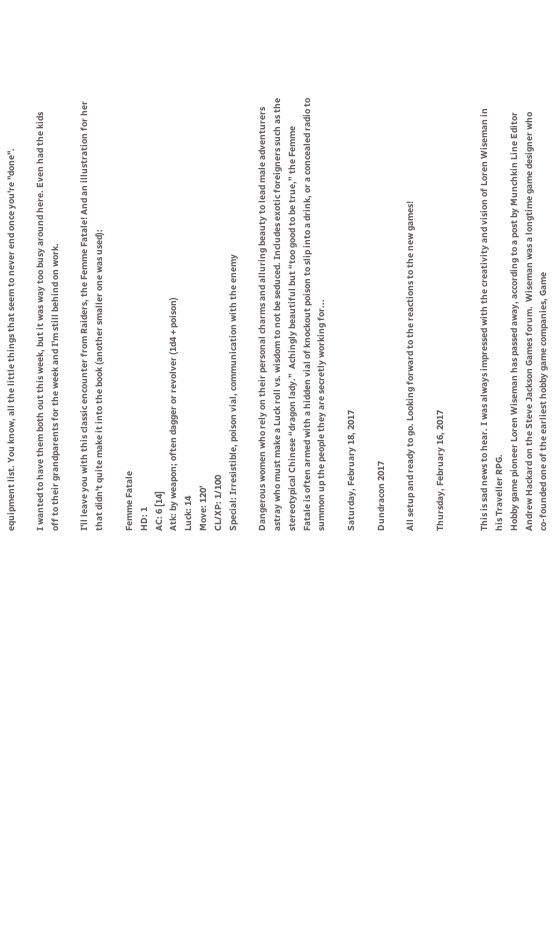equipment list. You know, all the little things that seem to never end once you're "done".

I wanted to have them both out this week, but it was way too busy around here. Even had the kids off to their grandparents for the week and I'm still behind on work.

I'll leave you with this classic encounter from Raiders, the Femme Fatale! And an illustration for her that didn't quite make it into the book (another smaller one was used):

Femme Fatale
HD: 1
AC: 6 [14]
Atk: by weapon; often dagger or revolver (1d4 + poison)
Luck: 14
Move: 120’
CL/XP: 1/100
Special: Irresistible, poison vial, communication with the enemy

Dangerous women who rely on their personal charms and alluring beauty to lead male adventurers astray who must make a Luck roll vs. wisdom to not be seduced. Includes exotic foreigners such as the stereotypical Chinese “dragon lady.”  Achingly beautiful but “too good to be true,” the Femme Fatale is often armed with a hidden vial of knockout poison to slip into a drink, or a concealed radio to summon up the people they are secretly working for...

Saturday, February 18, 2017

Dundracon 2017

All setup and ready to go. Looking forward to the reactions to the new games!

Thursday, February 16, 2017


This is sad news to hear. I was always impressed with the creativity and vision of Loren Wiseman in his Traveller RPG.
Hobby game pioneer Loren Wiseman has passed away, according to a post by Munchkin Line Editor Andrew Hackard on the Steve Jackson Games forum.  Wiseman was a longtime game designer who co-founded one of the earliest hobby game companies, Game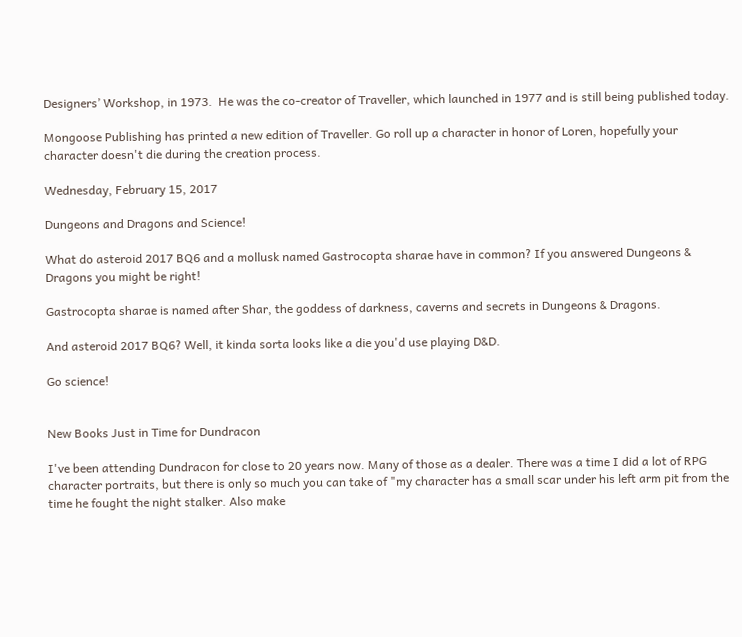Designers’ Workshop, in 1973.  He was the co-creator of Traveller, which launched in 1977 and is still being published today.

Mongoose Publishing has printed a new edition of Traveller. Go roll up a character in honor of Loren, hopefully your character doesn't die during the creation process.

Wednesday, February 15, 2017

Dungeons and Dragons and Science!

What do asteroid 2017 BQ6 and a mollusk named Gastrocopta sharae have in common? If you answered Dungeons & Dragons you might be right!

Gastrocopta sharae is named after Shar, the goddess of darkness, caverns and secrets in Dungeons & Dragons.

And asteroid 2017 BQ6? Well, it kinda sorta looks like a die you'd use playing D&D.

Go science!


New Books Just in Time for Dundracon

I've been attending Dundracon for close to 20 years now. Many of those as a dealer. There was a time I did a lot of RPG character portraits, but there is only so much you can take of "my character has a small scar under his left arm pit from the time he fought the night stalker. Also make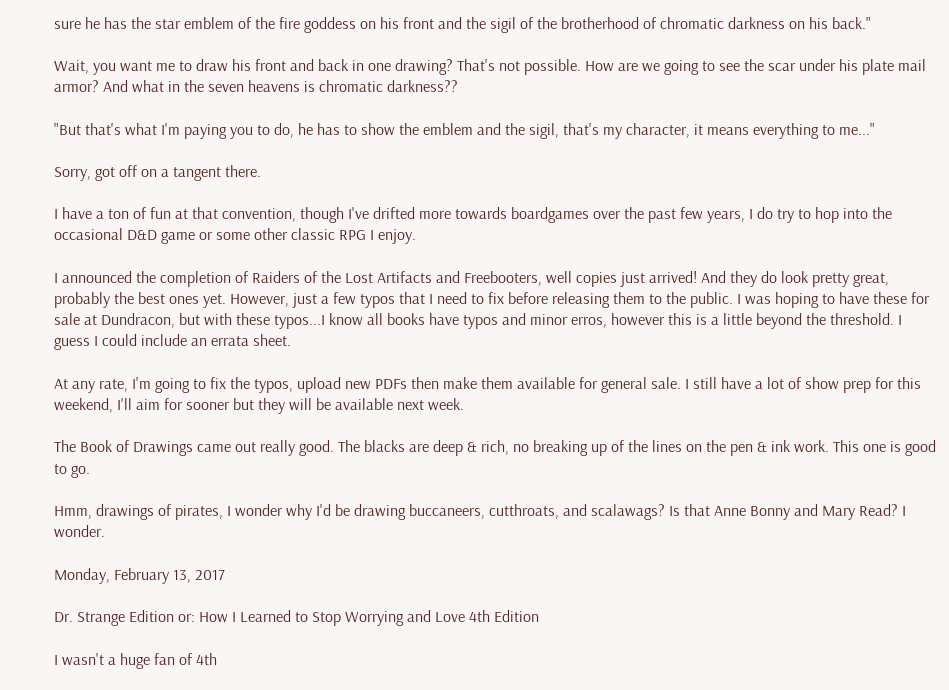sure he has the star emblem of the fire goddess on his front and the sigil of the brotherhood of chromatic darkness on his back."

Wait, you want me to draw his front and back in one drawing? That's not possible. How are we going to see the scar under his plate mail armor? And what in the seven heavens is chromatic darkness??

"But that's what I'm paying you to do, he has to show the emblem and the sigil, that's my character, it means everything to me..."

Sorry, got off on a tangent there.

I have a ton of fun at that convention, though I've drifted more towards boardgames over the past few years, I do try to hop into the occasional D&D game or some other classic RPG I enjoy.

I announced the completion of Raiders of the Lost Artifacts and Freebooters, well copies just arrived! And they do look pretty great, probably the best ones yet. However, just a few typos that I need to fix before releasing them to the public. I was hoping to have these for sale at Dundracon, but with these typos...I know all books have typos and minor erros, however this is a little beyond the threshold. I guess I could include an errata sheet.

At any rate, I'm going to fix the typos, upload new PDFs then make them available for general sale. I still have a lot of show prep for this weekend, I'll aim for sooner but they will be available next week.

The Book of Drawings came out really good. The blacks are deep & rich, no breaking up of the lines on the pen & ink work. This one is good to go.

Hmm, drawings of pirates, I wonder why I'd be drawing buccaneers, cutthroats, and scalawags? Is that Anne Bonny and Mary Read? I wonder.

Monday, February 13, 2017

Dr. Strange Edition or: How I Learned to Stop Worrying and Love 4th Edition

I wasn't a huge fan of 4th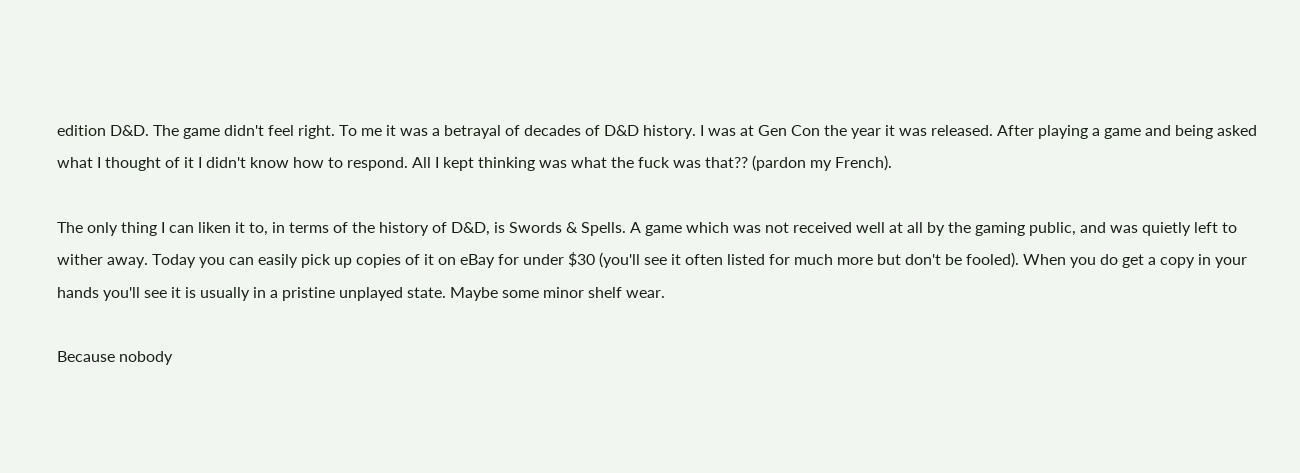edition D&D. The game didn't feel right. To me it was a betrayal of decades of D&D history. I was at Gen Con the year it was released. After playing a game and being asked what I thought of it I didn't know how to respond. All I kept thinking was what the fuck was that?? (pardon my French).

The only thing I can liken it to, in terms of the history of D&D, is Swords & Spells. A game which was not received well at all by the gaming public, and was quietly left to wither away. Today you can easily pick up copies of it on eBay for under $30 (you'll see it often listed for much more but don't be fooled). When you do get a copy in your hands you'll see it is usually in a pristine unplayed state. Maybe some minor shelf wear.

Because nobody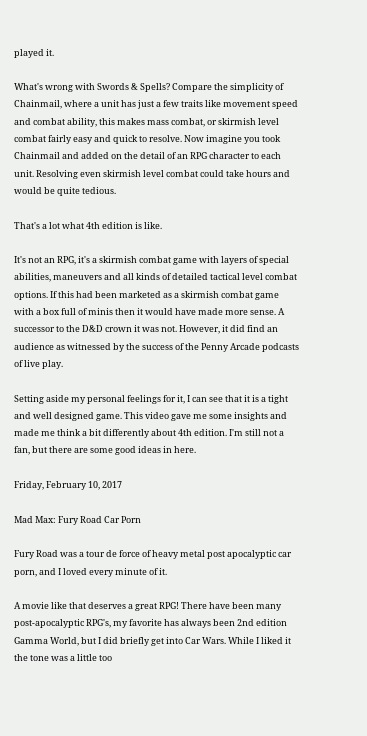played it.

What's wrong with Swords & Spells? Compare the simplicity of Chainmail, where a unit has just a few traits like movement speed and combat ability, this makes mass combat, or skirmish level combat fairly easy and quick to resolve. Now imagine you took Chainmail and added on the detail of an RPG character to each unit. Resolving even skirmish level combat could take hours and would be quite tedious.

That's a lot what 4th edition is like.

It's not an RPG, it's a skirmish combat game with layers of special abilities, maneuvers and all kinds of detailed tactical level combat options. If this had been marketed as a skirmish combat game with a box full of minis then it would have made more sense. A successor to the D&D crown it was not. However, it did find an audience as witnessed by the success of the Penny Arcade podcasts of live play.

Setting aside my personal feelings for it, I can see that it is a tight and well designed game. This video gave me some insights and made me think a bit differently about 4th edition. I'm still not a fan, but there are some good ideas in here.

Friday, February 10, 2017

Mad Max: Fury Road Car Porn

Fury Road was a tour de force of heavy metal post apocalyptic car porn, and I loved every minute of it.

A movie like that deserves a great RPG! There have been many post-apocalyptic RPG's, my favorite has always been 2nd edition Gamma World, but I did briefly get into Car Wars. While I liked it the tone was a little too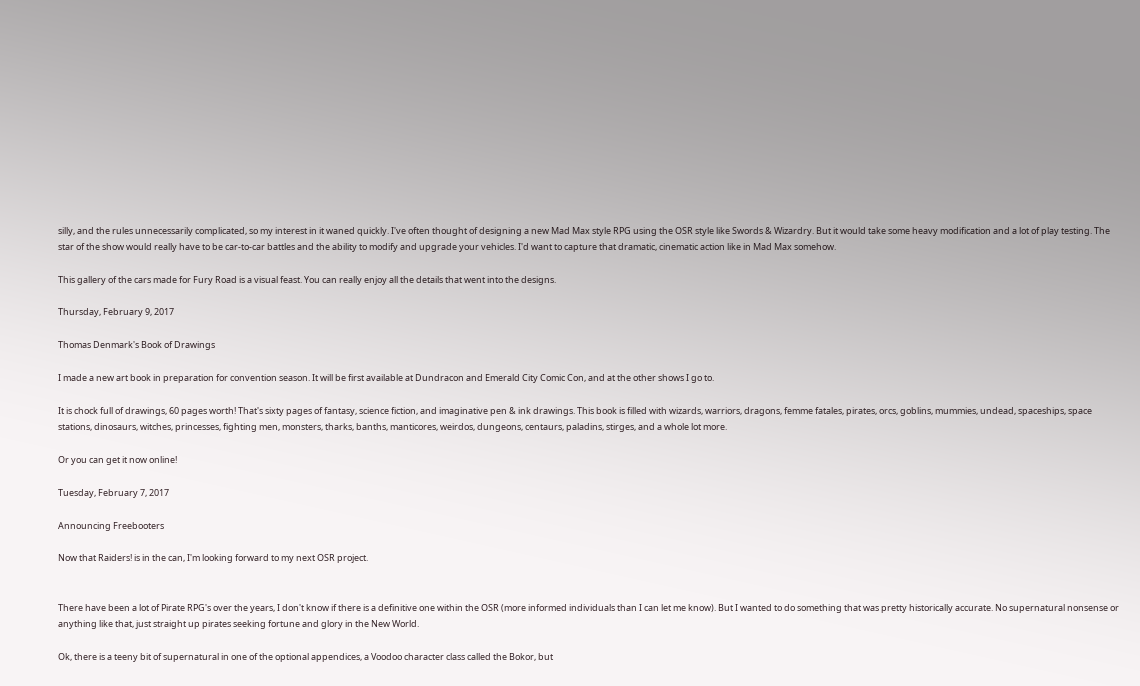silly, and the rules unnecessarily complicated, so my interest in it waned quickly. I've often thought of designing a new Mad Max style RPG using the OSR style like Swords & Wizardry. But it would take some heavy modification and a lot of play testing. The star of the show would really have to be car-to-car battles and the ability to modify and upgrade your vehicles. I'd want to capture that dramatic, cinematic action like in Mad Max somehow.

This gallery of the cars made for Fury Road is a visual feast. You can really enjoy all the details that went into the designs.

Thursday, February 9, 2017

Thomas Denmark's Book of Drawings

I made a new art book in preparation for convention season. It will be first available at Dundracon and Emerald City Comic Con, and at the other shows I go to.

It is chock full of drawings, 60 pages worth! That's sixty pages of fantasy, science fiction, and imaginative pen & ink drawings. This book is filled with wizards, warriors, dragons, femme fatales, pirates, orcs, goblins, mummies, undead, spaceships, space stations, dinosaurs, witches, princesses, fighting men, monsters, tharks, banths, manticores, weirdos, dungeons, centaurs, paladins, stirges, and a whole lot more.

Or you can get it now online!

Tuesday, February 7, 2017

Announcing Freebooters

Now that Raiders! is in the can, I'm looking forward to my next OSR project.


There have been a lot of Pirate RPG's over the years, I don't know if there is a definitive one within the OSR (more informed individuals than I can let me know). But I wanted to do something that was pretty historically accurate. No supernatural nonsense or anything like that, just straight up pirates seeking fortune and glory in the New World.

Ok, there is a teeny bit of supernatural in one of the optional appendices, a Voodoo character class called the Bokor, but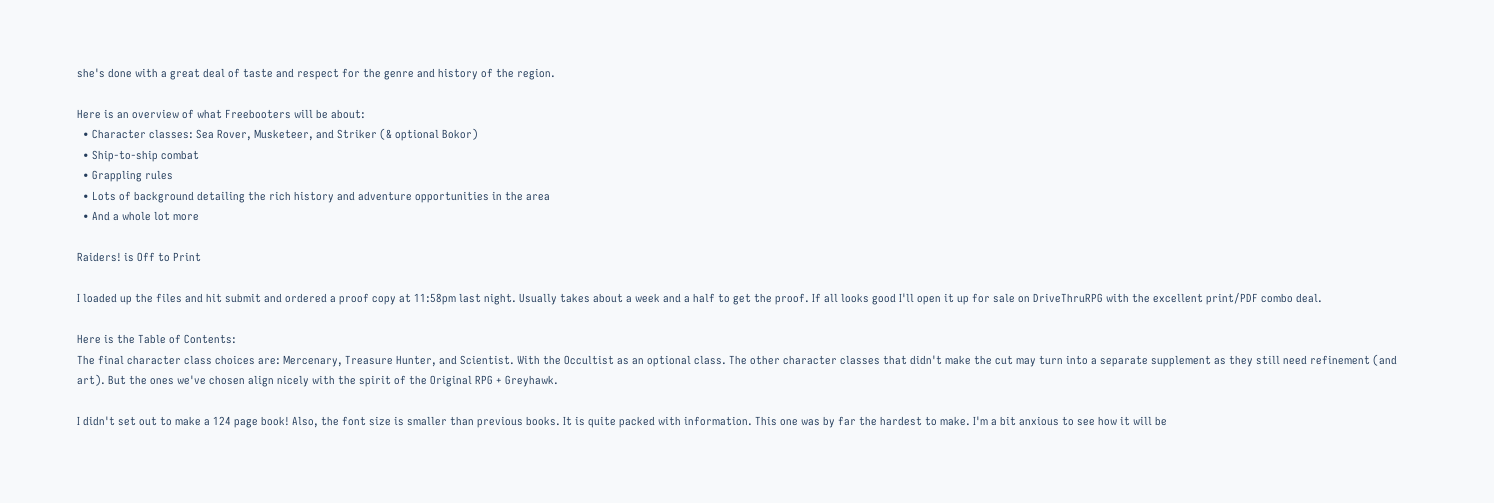she's done with a great deal of taste and respect for the genre and history of the region.

Here is an overview of what Freebooters will be about:
  • Character classes: Sea Rover, Musketeer, and Striker (& optional Bokor)
  • Ship-to-ship combat
  • Grappling rules
  • Lots of background detailing the rich history and adventure opportunities in the area
  • And a whole lot more

Raiders! is Off to Print

I loaded up the files and hit submit and ordered a proof copy at 11:58pm last night. Usually takes about a week and a half to get the proof. If all looks good I'll open it up for sale on DriveThruRPG with the excellent print/PDF combo deal.

Here is the Table of Contents:
The final character class choices are: Mercenary, Treasure Hunter, and Scientist. With the Occultist as an optional class. The other character classes that didn't make the cut may turn into a separate supplement as they still need refinement (and art). But the ones we've chosen align nicely with the spirit of the Original RPG + Greyhawk.

I didn't set out to make a 124 page book! Also, the font size is smaller than previous books. It is quite packed with information. This one was by far the hardest to make. I'm a bit anxious to see how it will be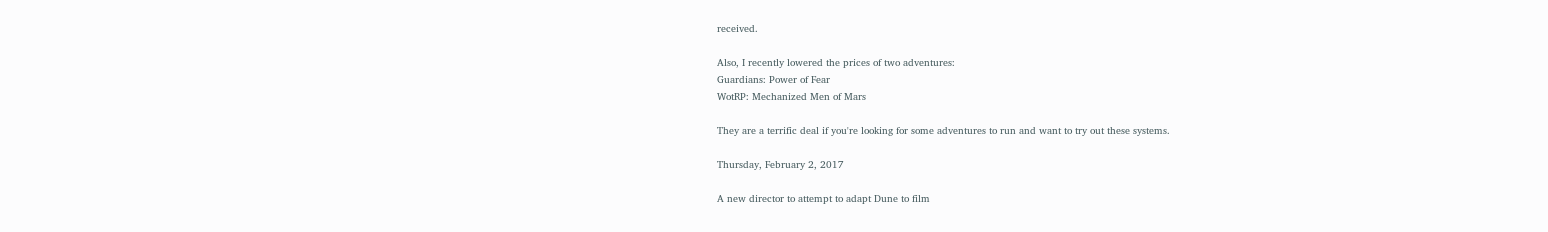received.

Also, I recently lowered the prices of two adventures:
Guardians: Power of Fear
WotRP: Mechanized Men of Mars

They are a terrific deal if you're looking for some adventures to run and want to try out these systems.

Thursday, February 2, 2017

A new director to attempt to adapt Dune to film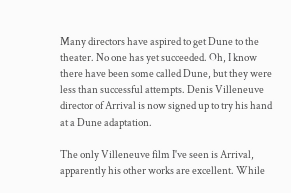Many directors have aspired to get Dune to the theater. No one has yet succeeded. Oh, I know there have been some called Dune, but they were less than successful attempts. Denis Villeneuve director of Arrival is now signed up to try his hand at a Dune adaptation.

The only Villeneuve film I've seen is Arrival, apparently his other works are excellent. While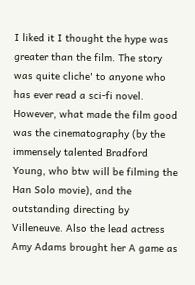I liked it I thought the hype was greater than the film. The story was quite cliche' to anyone who has ever read a sci-fi novel. However, what made the film good was the cinematography (by the immensely talented Bradford Young, who btw will be filming the Han Solo movie), and the outstanding directing by Villeneuve. Also the lead actress Amy Adams brought her A game as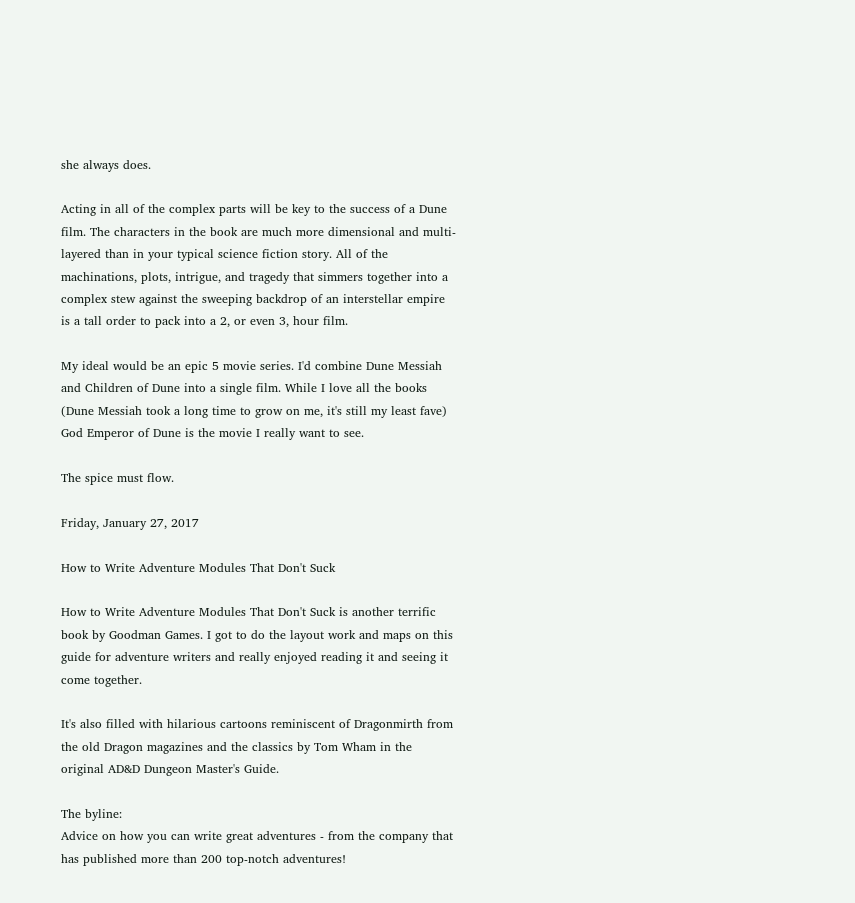she always does.

Acting in all of the complex parts will be key to the success of a Dune film. The characters in the book are much more dimensional and multi-layered than in your typical science fiction story. All of the machinations, plots, intrigue, and tragedy that simmers together into a complex stew against the sweeping backdrop of an interstellar empire is a tall order to pack into a 2, or even 3, hour film.

My ideal would be an epic 5 movie series. I'd combine Dune Messiah and Children of Dune into a single film. While I love all the books (Dune Messiah took a long time to grow on me, it's still my least fave) God Emperor of Dune is the movie I really want to see.

The spice must flow.

Friday, January 27, 2017

How to Write Adventure Modules That Don't Suck

How to Write Adventure Modules That Don't Suck is another terrific book by Goodman Games. I got to do the layout work and maps on this guide for adventure writers and really enjoyed reading it and seeing it come together.

It's also filled with hilarious cartoons reminiscent of Dragonmirth from the old Dragon magazines and the classics by Tom Wham in the original AD&D Dungeon Master's Guide.

The byline:
Advice on how you can write great adventures - from the company that has published more than 200 top-notch adventures!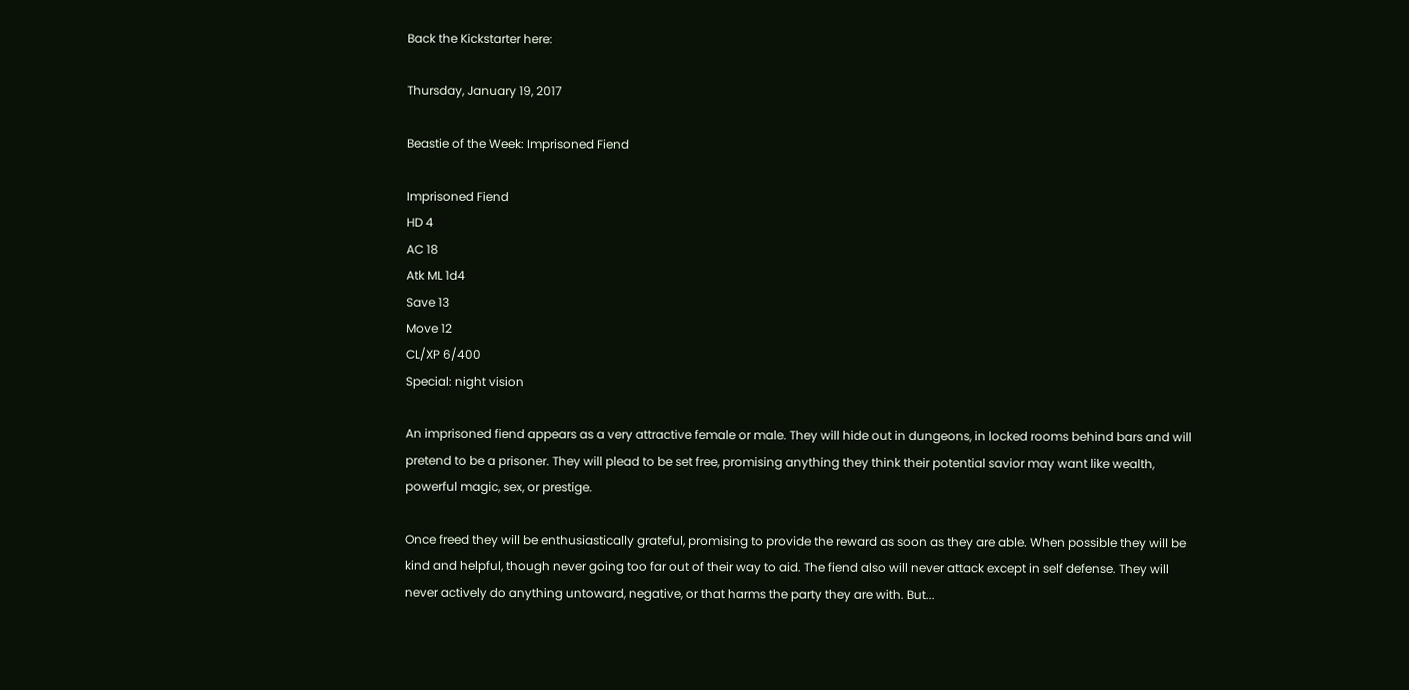Back the Kickstarter here:

Thursday, January 19, 2017

Beastie of the Week: Imprisoned Fiend

Imprisoned Fiend
HD 4
AC 18
Atk ML 1d4
Save 13
Move 12
CL/XP 6/400
Special: night vision

An imprisoned fiend appears as a very attractive female or male. They will hide out in dungeons, in locked rooms behind bars and will pretend to be a prisoner. They will plead to be set free, promising anything they think their potential savior may want like wealth, powerful magic, sex, or prestige.

Once freed they will be enthusiastically grateful, promising to provide the reward as soon as they are able. When possible they will be kind and helpful, though never going too far out of their way to aid. The fiend also will never attack except in self defense. They will never actively do anything untoward, negative, or that harms the party they are with. But...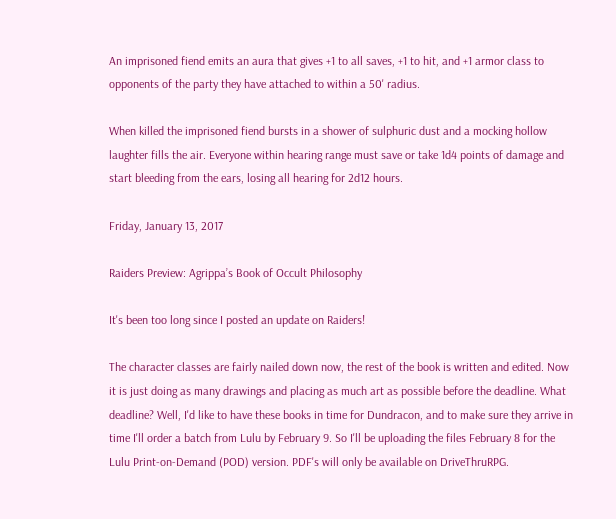An imprisoned fiend emits an aura that gives +1 to all saves, +1 to hit, and +1 armor class to opponents of the party they have attached to within a 50' radius.

When killed the imprisoned fiend bursts in a shower of sulphuric dust and a mocking hollow laughter fills the air. Everyone within hearing range must save or take 1d4 points of damage and start bleeding from the ears, losing all hearing for 2d12 hours.

Friday, January 13, 2017

Raiders Preview: Agrippa’s Book of Occult Philosophy

It's been too long since I posted an update on Raiders!

The character classes are fairly nailed down now, the rest of the book is written and edited. Now it is just doing as many drawings and placing as much art as possible before the deadline. What deadline? Well, I'd like to have these books in time for Dundracon, and to make sure they arrive in time I'll order a batch from Lulu by February 9. So I'll be uploading the files February 8 for the Lulu Print-on-Demand (POD) version. PDF's will only be available on DriveThruRPG.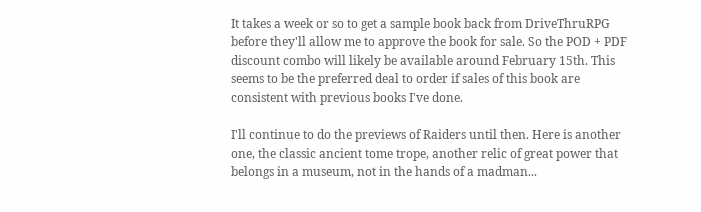It takes a week or so to get a sample book back from DriveThruRPG before they'll allow me to approve the book for sale. So the POD + PDF discount combo will likely be available around February 15th. This seems to be the preferred deal to order if sales of this book are consistent with previous books I've done.

I'll continue to do the previews of Raiders until then. Here is another one, the classic ancient tome trope, another relic of great power that belongs in a museum, not in the hands of a madman...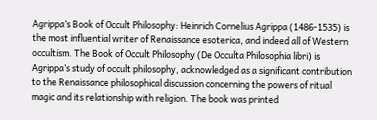Agrippa’s Book of Occult Philosophy: Heinrich Cornelius Agrippa (1486-1535) is the most influential writer of Renaissance esoterica, and indeed all of Western occultism. The Book of Occult Philosophy (De Occulta Philosophia libri) is Agrippa’s study of occult philosophy, acknowledged as a significant contribution to the Renaissance philosophical discussion concerning the powers of ritual magic and its relationship with religion. The book was printed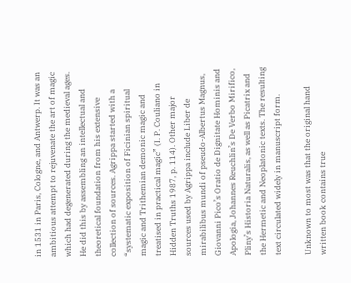in 1531 in Paris, Cologne, and Antwerp. It was an ambitious attempt to rejuvenate the art of magic which had degenerated during the medieval ages. He did this by assembling an intellectual and theoretical foundation from his extensive collection of sources. Agrippa started with a “systematic exposition of Ficinian spiritual magic and Trithemian demonic magic and treatised in practical magic” (I. P. Couliano in Hidden Truths 1987, p. 114). Other major sources used by Agrippa include Liber de mirabilibus mundi of pseudo-Albertus Magnus, Giovanni Pico’s Oratio de Dignitate Hominis and Apologia, Johannes Reuchlin’s De Verbo Mirifico, Pliny’s Historia Naturalis, as well as Picatrix and the Hermetic and Neoplatonic texts. The resulting text circulated widely in manuscript form.

Unknown to most was that the original hand written book contains true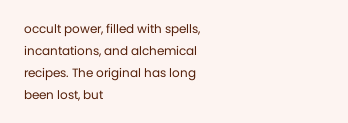occult power, filled with spells, incantations, and alchemical recipes. The original has long been lost, but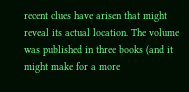recent clues have arisen that might reveal its actual location. The volume was published in three books (and it might make for a more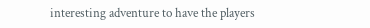interesting adventure to have the players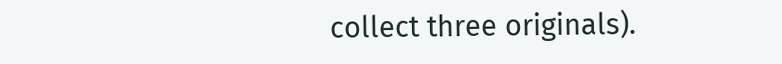collect three originals).